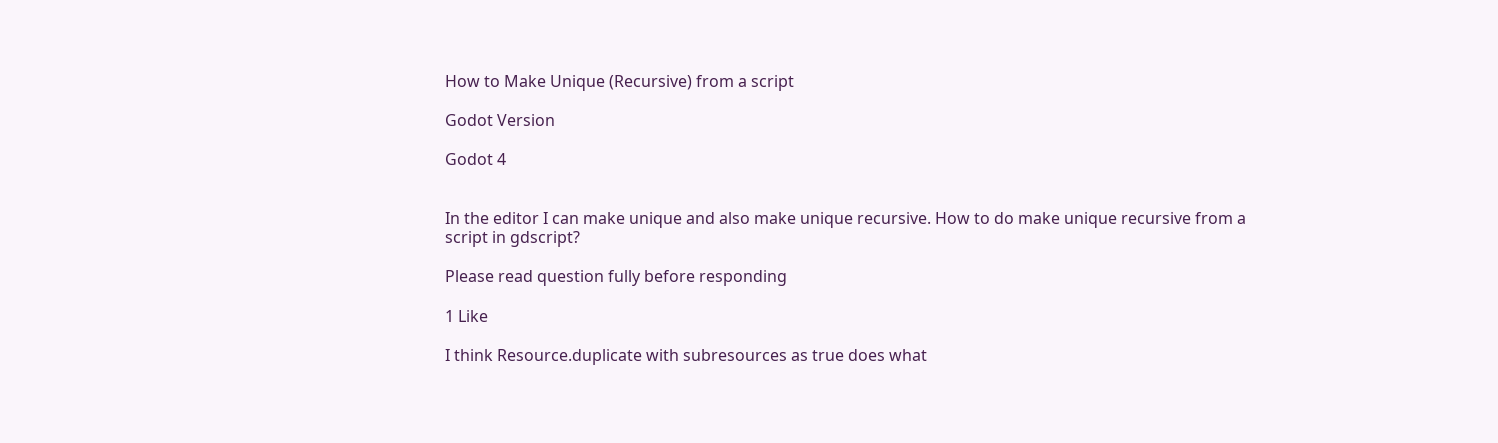How to Make Unique (Recursive) from a script

Godot Version

Godot 4


In the editor I can make unique and also make unique recursive. How to do make unique recursive from a script in gdscript?

Please read question fully before responding

1 Like

I think Resource.duplicate with subresources as true does what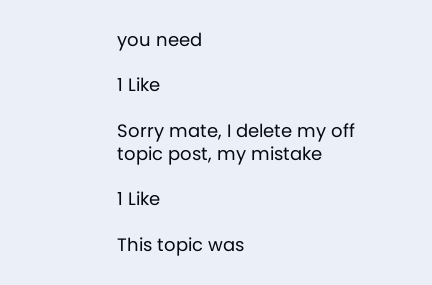you need

1 Like

Sorry mate, I delete my off topic post, my mistake

1 Like

This topic was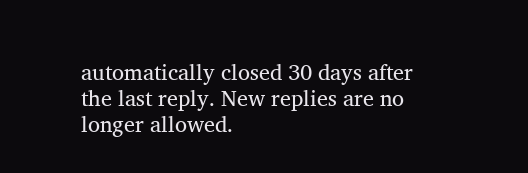automatically closed 30 days after the last reply. New replies are no longer allowed.